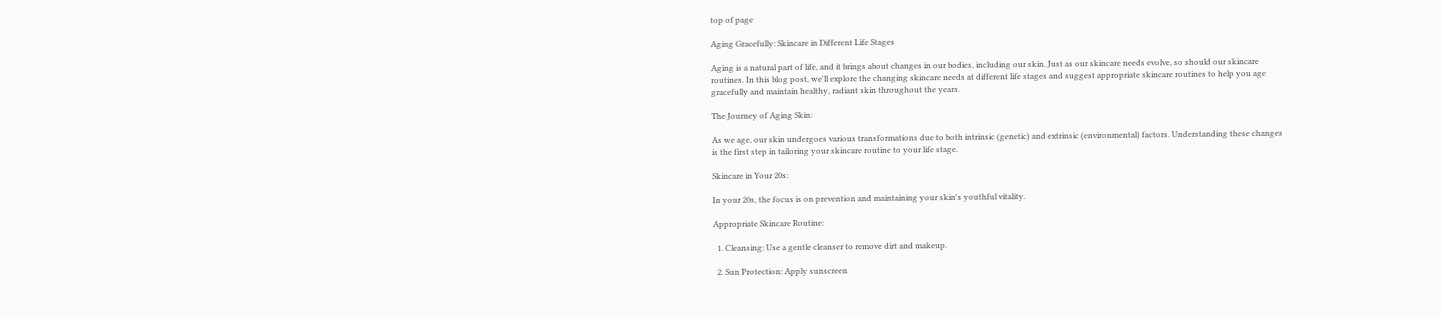top of page

Aging Gracefully: Skincare in Different Life Stages

Aging is a natural part of life, and it brings about changes in our bodies, including our skin. Just as our skincare needs evolve, so should our skincare routines. In this blog post, we'll explore the changing skincare needs at different life stages and suggest appropriate skincare routines to help you age gracefully and maintain healthy, radiant skin throughout the years.

The Journey of Aging Skin:

As we age, our skin undergoes various transformations due to both intrinsic (genetic) and extrinsic (environmental) factors. Understanding these changes is the first step in tailoring your skincare routine to your life stage.

Skincare in Your 20s:

In your 20s, the focus is on prevention and maintaining your skin's youthful vitality.

Appropriate Skincare Routine:

  1. Cleansing: Use a gentle cleanser to remove dirt and makeup.

  2. Sun Protection: Apply sunscreen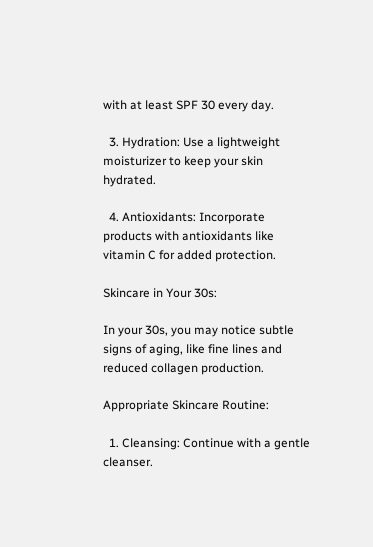with at least SPF 30 every day.

  3. Hydration: Use a lightweight moisturizer to keep your skin hydrated.

  4. Antioxidants: Incorporate products with antioxidants like vitamin C for added protection.

Skincare in Your 30s:

In your 30s, you may notice subtle signs of aging, like fine lines and reduced collagen production.

Appropriate Skincare Routine:

  1. Cleansing: Continue with a gentle cleanser.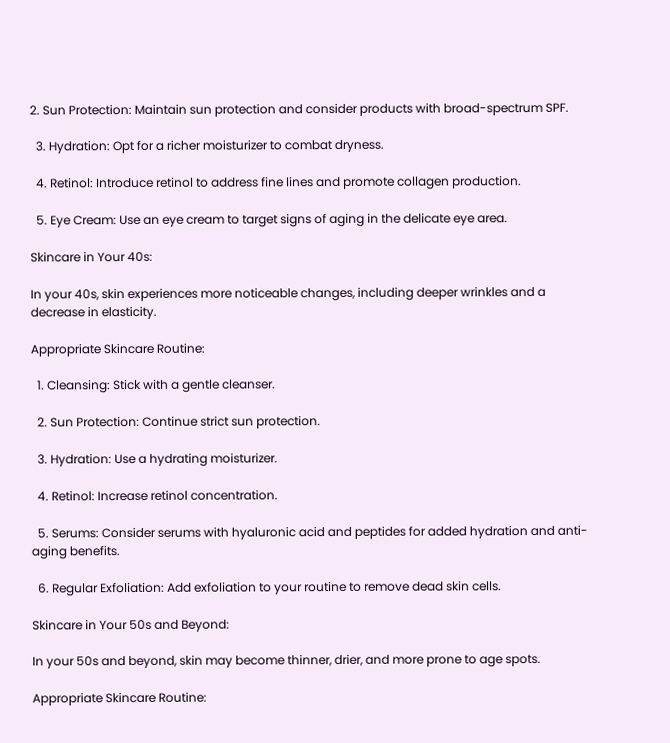2. Sun Protection: Maintain sun protection and consider products with broad-spectrum SPF.

  3. Hydration: Opt for a richer moisturizer to combat dryness.

  4. Retinol: Introduce retinol to address fine lines and promote collagen production.

  5. Eye Cream: Use an eye cream to target signs of aging in the delicate eye area.

Skincare in Your 40s:

In your 40s, skin experiences more noticeable changes, including deeper wrinkles and a decrease in elasticity.

Appropriate Skincare Routine:

  1. Cleansing: Stick with a gentle cleanser.

  2. Sun Protection: Continue strict sun protection.

  3. Hydration: Use a hydrating moisturizer.

  4. Retinol: Increase retinol concentration.

  5. Serums: Consider serums with hyaluronic acid and peptides for added hydration and anti-aging benefits.

  6. Regular Exfoliation: Add exfoliation to your routine to remove dead skin cells.

Skincare in Your 50s and Beyond:

In your 50s and beyond, skin may become thinner, drier, and more prone to age spots.

Appropriate Skincare Routine: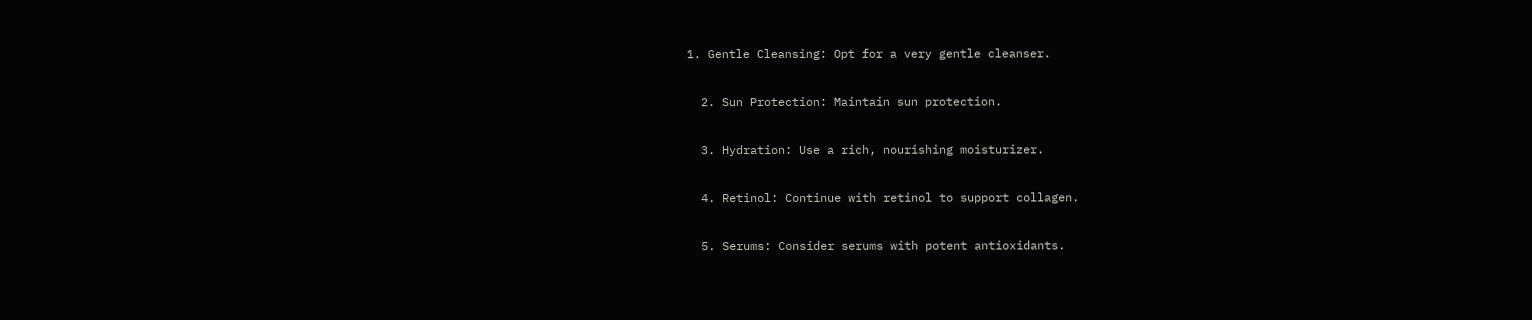1. Gentle Cleansing: Opt for a very gentle cleanser.

  2. Sun Protection: Maintain sun protection.

  3. Hydration: Use a rich, nourishing moisturizer.

  4. Retinol: Continue with retinol to support collagen.

  5. Serums: Consider serums with potent antioxidants.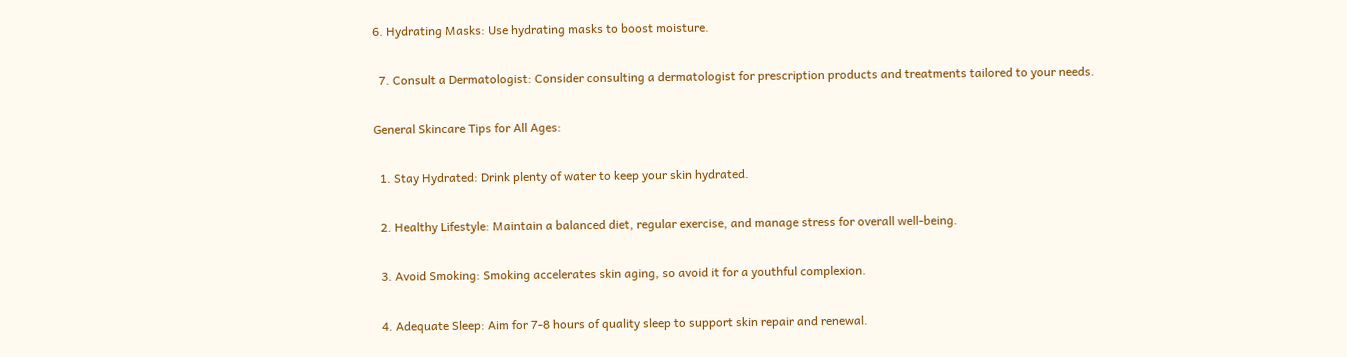6. Hydrating Masks: Use hydrating masks to boost moisture.

  7. Consult a Dermatologist: Consider consulting a dermatologist for prescription products and treatments tailored to your needs.

General Skincare Tips for All Ages:

  1. Stay Hydrated: Drink plenty of water to keep your skin hydrated.

  2. Healthy Lifestyle: Maintain a balanced diet, regular exercise, and manage stress for overall well-being.

  3. Avoid Smoking: Smoking accelerates skin aging, so avoid it for a youthful complexion.

  4. Adequate Sleep: Aim for 7-8 hours of quality sleep to support skin repair and renewal.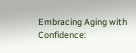Embracing Aging with Confidence: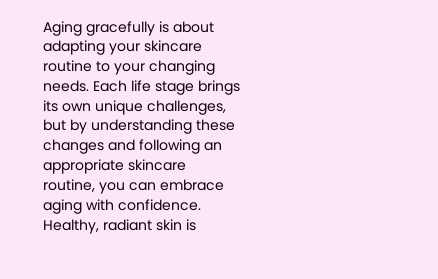Aging gracefully is about adapting your skincare routine to your changing needs. Each life stage brings its own unique challenges, but by understanding these changes and following an appropriate skincare routine, you can embrace aging with confidence. Healthy, radiant skin is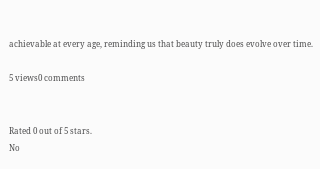achievable at every age, reminding us that beauty truly does evolve over time.

5 views0 comments


Rated 0 out of 5 stars.
No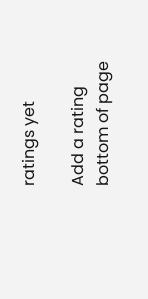ratings yet

Add a rating
bottom of page